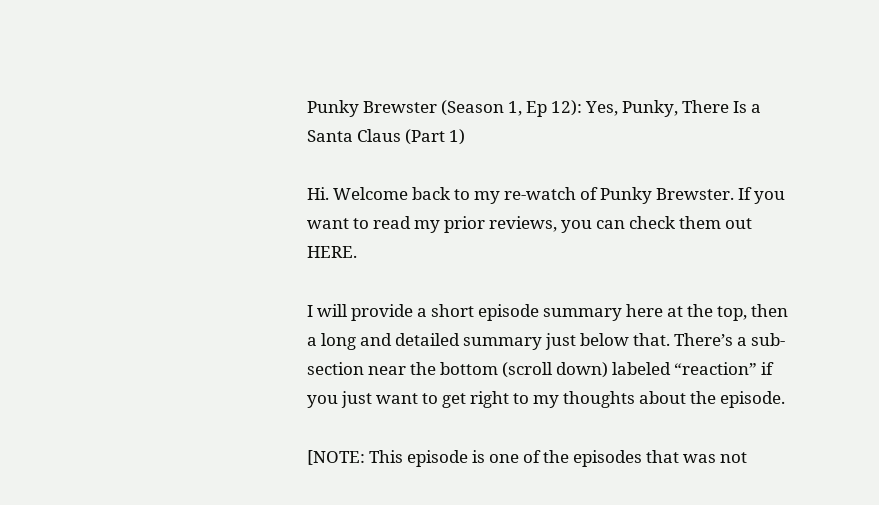Punky Brewster (Season 1, Ep 12): Yes, Punky, There Is a Santa Claus (Part 1)

Hi. Welcome back to my re-watch of Punky Brewster. If you want to read my prior reviews, you can check them out HERE.

I will provide a short episode summary here at the top, then a long and detailed summary just below that. There’s a sub-section near the bottom (scroll down) labeled “reaction” if you just want to get right to my thoughts about the episode.

[NOTE: This episode is one of the episodes that was not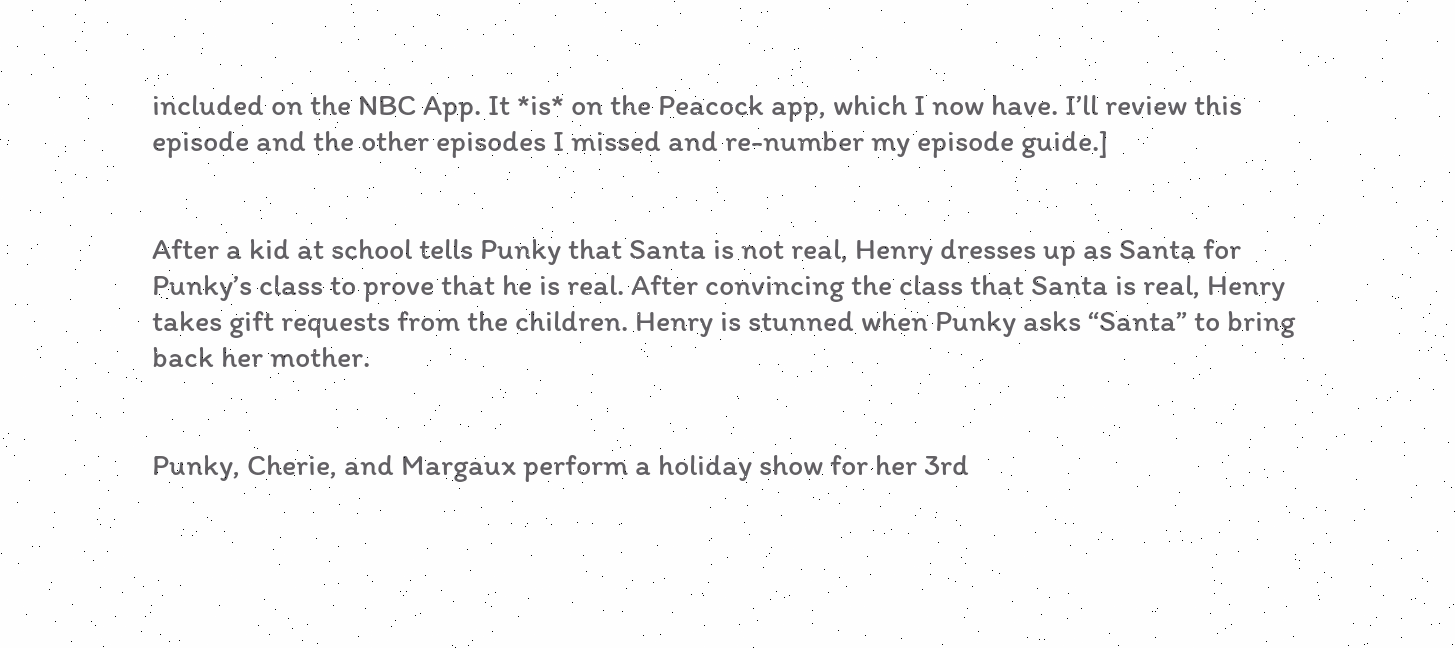included on the NBC App. It *is* on the Peacock app, which I now have. I’ll review this episode and the other episodes I missed and re-number my episode guide.]


After a kid at school tells Punky that Santa is not real, Henry dresses up as Santa for Punky’s class to prove that he is real. After convincing the class that Santa is real, Henry takes gift requests from the children. Henry is stunned when Punky asks “Santa” to bring back her mother.


Punky, Cherie, and Margaux perform a holiday show for her 3rd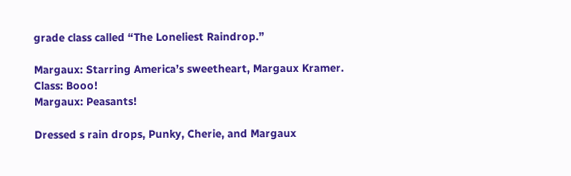grade class called “The Loneliest Raindrop.”

Margaux: Starring America’s sweetheart, Margaux Kramer.
Class: Booo!
Margaux: Peasants!

Dressed s rain drops, Punky, Cherie, and Margaux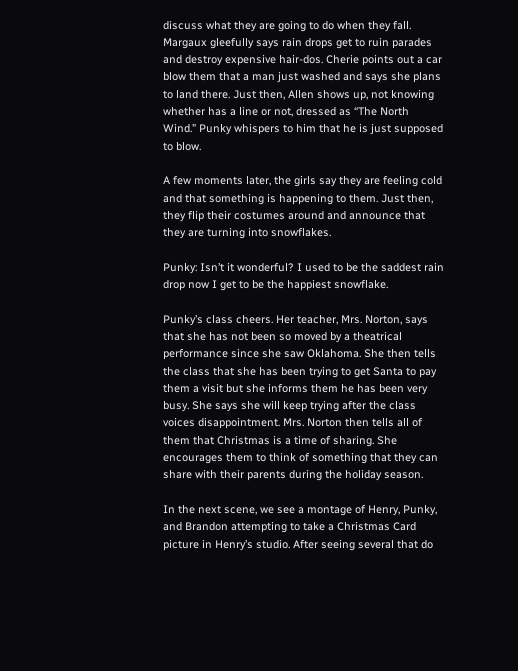discuss what they are going to do when they fall. Margaux gleefully says rain drops get to ruin parades and destroy expensive hair-dos. Cherie points out a car blow them that a man just washed and says she plans to land there. Just then, Allen shows up, not knowing whether has a line or not, dressed as “The North Wind.” Punky whispers to him that he is just supposed to blow.

A few moments later, the girls say they are feeling cold and that something is happening to them. Just then, they flip their costumes around and announce that they are turning into snowflakes.

Punky: Isn’t it wonderful? I used to be the saddest rain drop now I get to be the happiest snowflake.

Punky’s class cheers. Her teacher, Mrs. Norton, says that she has not been so moved by a theatrical performance since she saw Oklahoma. She then tells the class that she has been trying to get Santa to pay them a visit but she informs them he has been very busy. She says she will keep trying after the class voices disappointment. Mrs. Norton then tells all of them that Christmas is a time of sharing. She encourages them to think of something that they can share with their parents during the holiday season.

In the next scene, we see a montage of Henry, Punky, and Brandon attempting to take a Christmas Card picture in Henry’s studio. After seeing several that do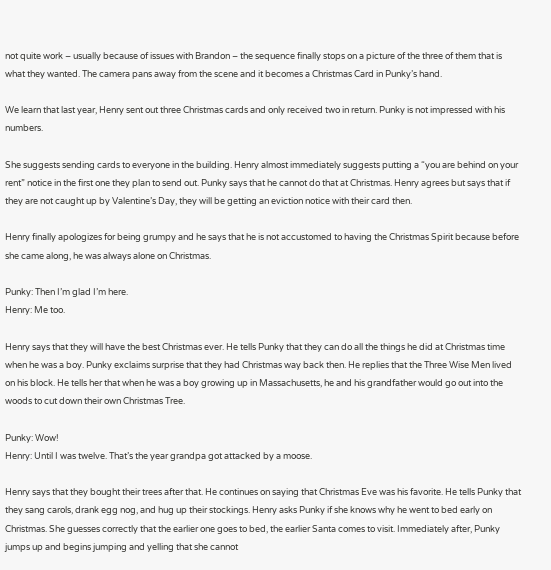not quite work – usually because of issues with Brandon – the sequence finally stops on a picture of the three of them that is what they wanted. The camera pans away from the scene and it becomes a Christmas Card in Punky’s hand.

We learn that last year, Henry sent out three Christmas cards and only received two in return. Punky is not impressed with his numbers.

She suggests sending cards to everyone in the building. Henry almost immediately suggests putting a “you are behind on your rent” notice in the first one they plan to send out. Punky says that he cannot do that at Christmas. Henry agrees but says that if they are not caught up by Valentine’s Day, they will be getting an eviction notice with their card then.

Henry finally apologizes for being grumpy and he says that he is not accustomed to having the Christmas Spirit because before she came along, he was always alone on Christmas.

Punky: Then I’m glad I’m here.
Henry: Me too.

Henry says that they will have the best Christmas ever. He tells Punky that they can do all the things he did at Christmas time when he was a boy. Punky exclaims surprise that they had Christmas way back then. He replies that the Three Wise Men lived on his block. He tells her that when he was a boy growing up in Massachusetts, he and his grandfather would go out into the woods to cut down their own Christmas Tree.

Punky: Wow!
Henry: Until I was twelve. That’s the year grandpa got attacked by a moose.

Henry says that they bought their trees after that. He continues on saying that Christmas Eve was his favorite. He tells Punky that they sang carols, drank egg nog, and hug up their stockings. Henry asks Punky if she knows why he went to bed early on Christmas. She guesses correctly that the earlier one goes to bed, the earlier Santa comes to visit. Immediately after, Punky jumps up and begins jumping and yelling that she cannot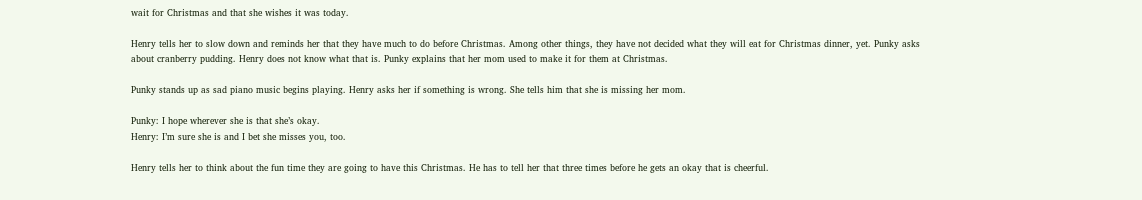wait for Christmas and that she wishes it was today.

Henry tells her to slow down and reminds her that they have much to do before Christmas. Among other things, they have not decided what they will eat for Christmas dinner, yet. Punky asks about cranberry pudding. Henry does not know what that is. Punky explains that her mom used to make it for them at Christmas.

Punky stands up as sad piano music begins playing. Henry asks her if something is wrong. She tells him that she is missing her mom.

Punky: I hope wherever she is that she’s okay.
Henry: I’m sure she is and I bet she misses you, too.

Henry tells her to think about the fun time they are going to have this Christmas. He has to tell her that three times before he gets an okay that is cheerful.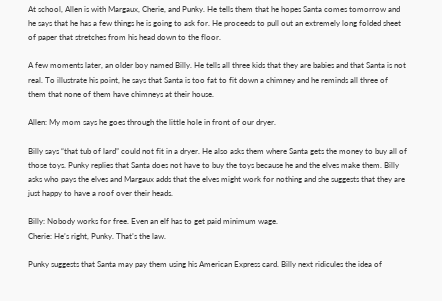At school, Allen is with Margaux, Cherie, and Punky. He tells them that he hopes Santa comes tomorrow and he says that he has a few things he is going to ask for. He proceeds to pull out an extremely long folded sheet of paper that stretches from his head down to the floor.

A few moments later, an older boy named Billy. He tells all three kids that they are babies and that Santa is not real. To illustrate his point, he says that Santa is too fat to fit down a chimney and he reminds all three of them that none of them have chimneys at their house.

Allen: My mom says he goes through the little hole in front of our dryer.

Billy says “that tub of lard” could not fit in a dryer. He also asks them where Santa gets the money to buy all of those toys. Punky replies that Santa does not have to buy the toys because he and the elves make them. Billy asks who pays the elves and Margaux adds that the elves might work for nothing and she suggests that they are just happy to have a roof over their heads.

Billy: Nobody works for free. Even an elf has to get paid minimum wage.
Cherie: He’s right, Punky. That’s the law.

Punky suggests that Santa may pay them using his American Express card. Billy next ridicules the idea of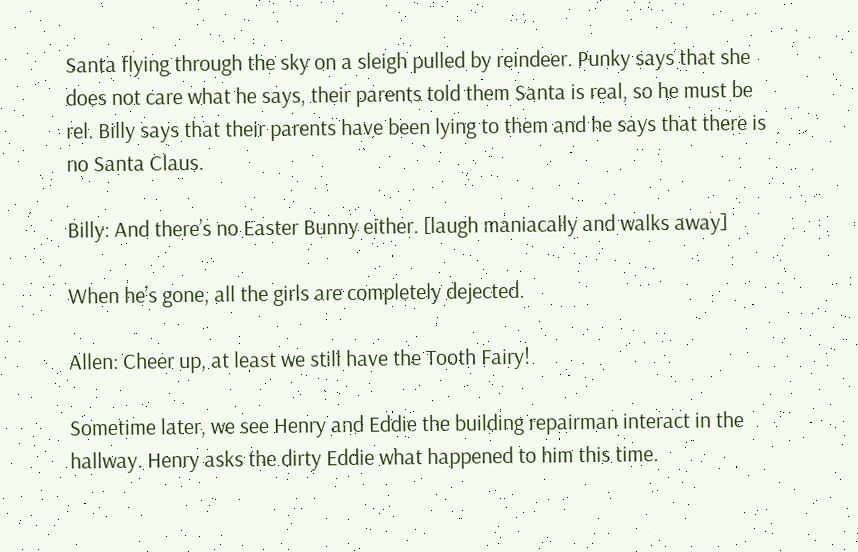Santa flying through the sky on a sleigh pulled by reindeer. Punky says that she does not care what he says, their parents told them Santa is real, so he must be rel. Billy says that their parents have been lying to them and he says that there is no Santa Claus.

Billy: And there’s no Easter Bunny either. [laugh maniacally and walks away]

When he’s gone, all the girls are completely dejected.

Allen: Cheer up, at least we still have the Tooth Fairy!

Sometime later, we see Henry and Eddie the building repairman interact in the hallway. Henry asks the dirty Eddie what happened to him this time.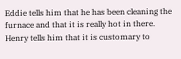Eddie tells him that he has been cleaning the furnace and that it is really hot in there. Henry tells him that it is customary to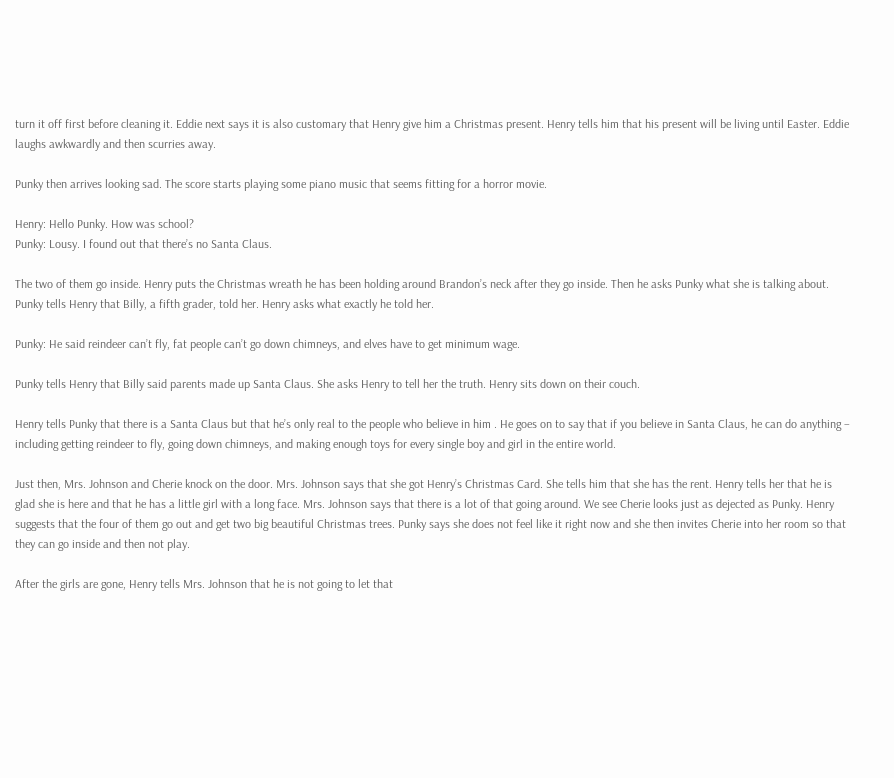turn it off first before cleaning it. Eddie next says it is also customary that Henry give him a Christmas present. Henry tells him that his present will be living until Easter. Eddie laughs awkwardly and then scurries away.

Punky then arrives looking sad. The score starts playing some piano music that seems fitting for a horror movie.

Henry: Hello Punky. How was school?
Punky: Lousy. I found out that there’s no Santa Claus.

The two of them go inside. Henry puts the Christmas wreath he has been holding around Brandon’s neck after they go inside. Then he asks Punky what she is talking about. Punky tells Henry that Billy, a fifth grader, told her. Henry asks what exactly he told her.

Punky: He said reindeer can’t fly, fat people can’t go down chimneys, and elves have to get minimum wage.

Punky tells Henry that Billy said parents made up Santa Claus. She asks Henry to tell her the truth. Henry sits down on their couch.

Henry tells Punky that there is a Santa Claus but that he’s only real to the people who believe in him . He goes on to say that if you believe in Santa Claus, he can do anything – including getting reindeer to fly, going down chimneys, and making enough toys for every single boy and girl in the entire world.

Just then, Mrs. Johnson and Cherie knock on the door. Mrs. Johnson says that she got Henry’s Christmas Card. She tells him that she has the rent. Henry tells her that he is glad she is here and that he has a little girl with a long face. Mrs. Johnson says that there is a lot of that going around. We see Cherie looks just as dejected as Punky. Henry suggests that the four of them go out and get two big beautiful Christmas trees. Punky says she does not feel like it right now and she then invites Cherie into her room so that they can go inside and then not play.

After the girls are gone, Henry tells Mrs. Johnson that he is not going to let that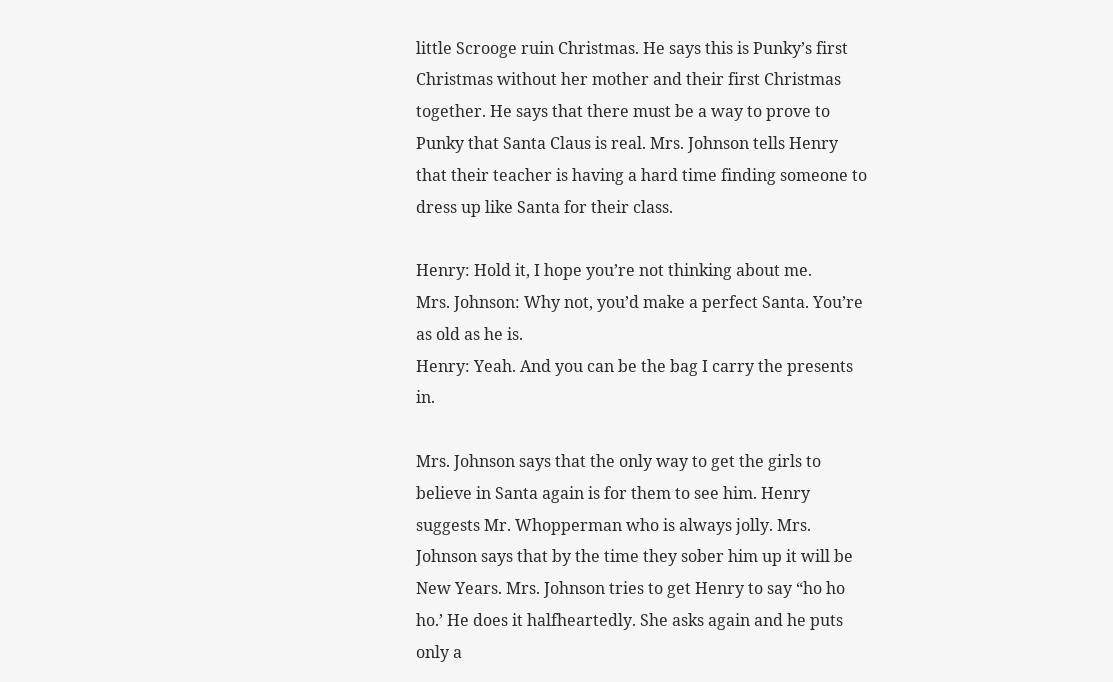little Scrooge ruin Christmas. He says this is Punky’s first Christmas without her mother and their first Christmas together. He says that there must be a way to prove to Punky that Santa Claus is real. Mrs. Johnson tells Henry that their teacher is having a hard time finding someone to dress up like Santa for their class.

Henry: Hold it, I hope you’re not thinking about me.
Mrs. Johnson: Why not, you’d make a perfect Santa. You’re as old as he is.
Henry: Yeah. And you can be the bag I carry the presents in.

Mrs. Johnson says that the only way to get the girls to believe in Santa again is for them to see him. Henry suggests Mr. Whopperman who is always jolly. Mrs. Johnson says that by the time they sober him up it will be New Years. Mrs. Johnson tries to get Henry to say “ho ho ho.’ He does it halfheartedly. She asks again and he puts only a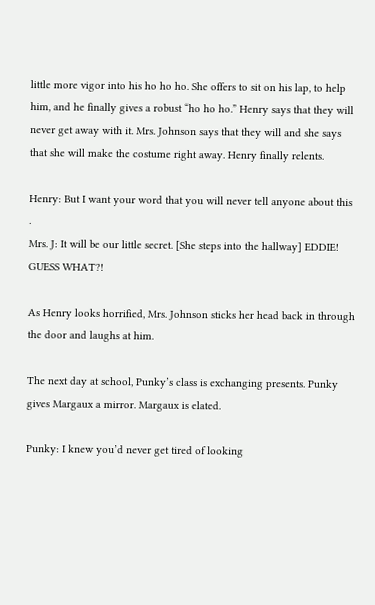little more vigor into his ho ho ho. She offers to sit on his lap, to help him, and he finally gives a robust “ho ho ho.” Henry says that they will never get away with it. Mrs. Johnson says that they will and she says that she will make the costume right away. Henry finally relents.

Henry: But I want your word that you will never tell anyone about this .
Mrs. J: It will be our little secret. [She steps into the hallway] EDDIE! GUESS WHAT?!

As Henry looks horrified, Mrs. Johnson sticks her head back in through the door and laughs at him.

The next day at school, Punky’s class is exchanging presents. Punky gives Margaux a mirror. Margaux is elated.

Punky: I knew you’d never get tired of looking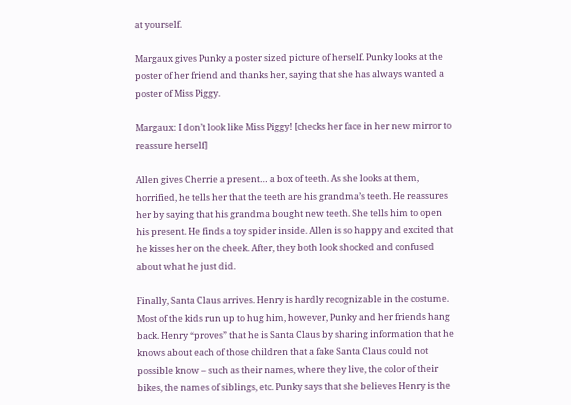at yourself.

Margaux gives Punky a poster sized picture of herself. Punky looks at the poster of her friend and thanks her, saying that she has always wanted a poster of Miss Piggy.

Margaux: I don’t look like Miss Piggy! [checks her face in her new mirror to reassure herself]

Allen gives Cherrie a present… a box of teeth. As she looks at them, horrified, he tells her that the teeth are his grandma’s teeth. He reassures her by saying that his grandma bought new teeth. She tells him to open his present. He finds a toy spider inside. Allen is so happy and excited that he kisses her on the cheek. After, they both look shocked and confused about what he just did.

Finally, Santa Claus arrives. Henry is hardly recognizable in the costume. Most of the kids run up to hug him, however, Punky and her friends hang back. Henry “proves” that he is Santa Claus by sharing information that he knows about each of those children that a fake Santa Claus could not possible know – such as their names, where they live, the color of their bikes, the names of siblings, etc. Punky says that she believes Henry is the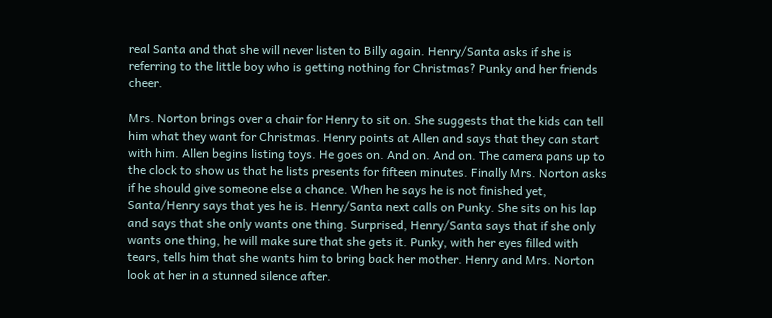real Santa and that she will never listen to Billy again. Henry/Santa asks if she is referring to the little boy who is getting nothing for Christmas? Punky and her friends cheer.

Mrs. Norton brings over a chair for Henry to sit on. She suggests that the kids can tell him what they want for Christmas. Henry points at Allen and says that they can start with him. Allen begins listing toys. He goes on. And on. And on. The camera pans up to the clock to show us that he lists presents for fifteen minutes. Finally Mrs. Norton asks if he should give someone else a chance. When he says he is not finished yet, Santa/Henry says that yes he is. Henry/Santa next calls on Punky. She sits on his lap and says that she only wants one thing. Surprised, Henry/Santa says that if she only wants one thing, he will make sure that she gets it. Punky, with her eyes filled with tears, tells him that she wants him to bring back her mother. Henry and Mrs. Norton look at her in a stunned silence after.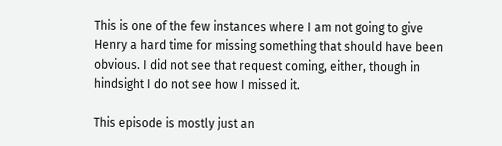This is one of the few instances where I am not going to give Henry a hard time for missing something that should have been obvious. I did not see that request coming, either, though in hindsight I do not see how I missed it.

This episode is mostly just an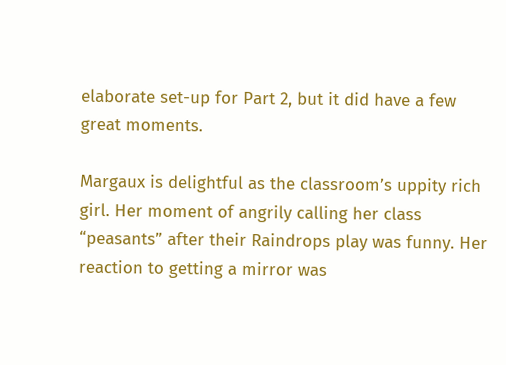elaborate set-up for Part 2, but it did have a few great moments.

Margaux is delightful as the classroom’s uppity rich girl. Her moment of angrily calling her class “peasants” after their Raindrops play was funny. Her reaction to getting a mirror was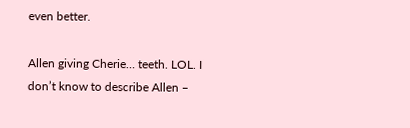even better.

Allen giving Cherie… teeth. LOL. I don’t know to describe Allen –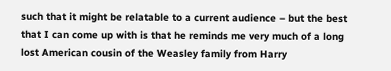such that it might be relatable to a current audience – but the best that I can come up with is that he reminds me very much of a long lost American cousin of the Weasley family from Harry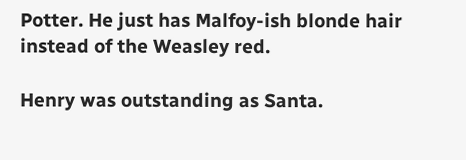Potter. He just has Malfoy-ish blonde hair instead of the Weasley red.

Henry was outstanding as Santa.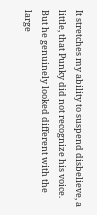It stretches my ability to suspend disbelieve, a little, that Punky did not recognize his voice. But he genuinely looked different with the large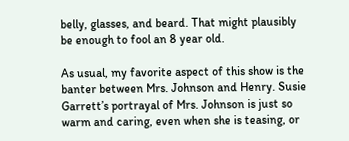belly, glasses, and beard. That might plausibly be enough to fool an 8 year old.

As usual, my favorite aspect of this show is the banter between Mrs. Johnson and Henry. Susie Garrett’s portrayal of Mrs. Johnson is just so warm and caring, even when she is teasing, or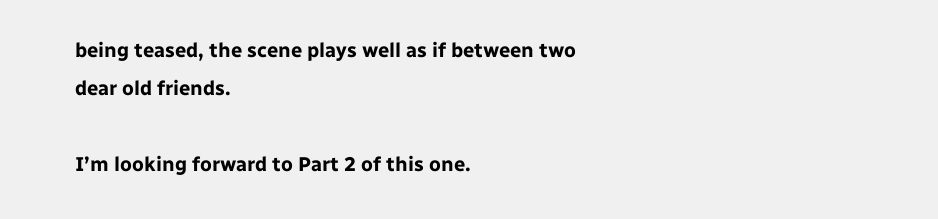being teased, the scene plays well as if between two dear old friends.

I’m looking forward to Part 2 of this one.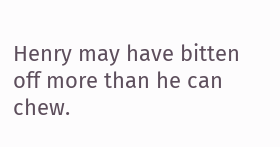Henry may have bitten off more than he can chew.